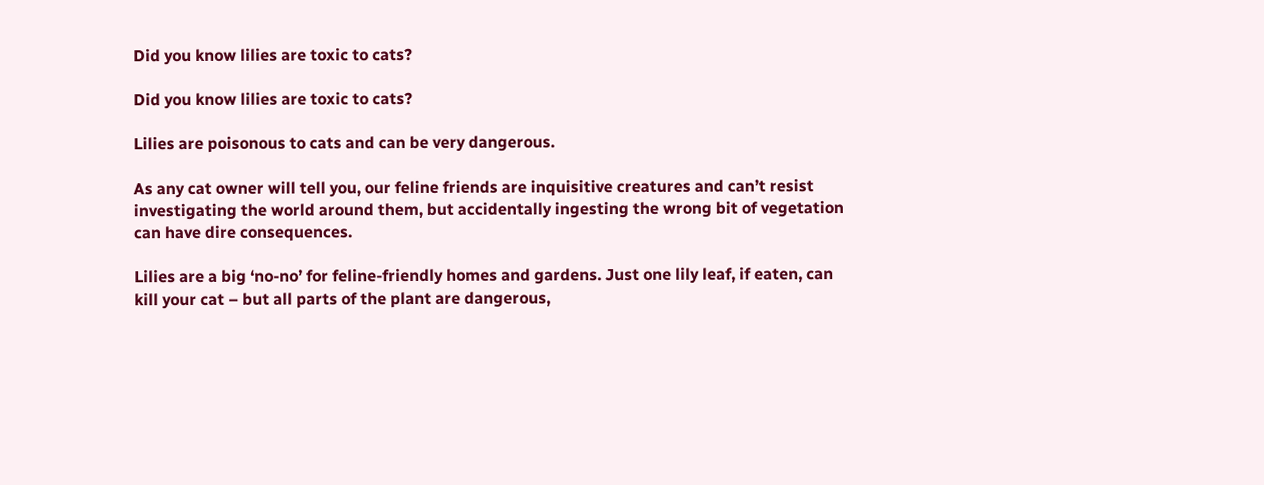Did you know lilies are toxic to cats?

Did you know lilies are toxic to cats?

Lilies are poisonous to cats and can be very dangerous.

As any cat owner will tell you, our feline friends are inquisitive creatures and can’t resist investigating the world around them, but accidentally ingesting the wrong bit of vegetation can have dire consequences.

Lilies are a big ‘no-no’ for feline-friendly homes and gardens. Just one lily leaf, if eaten, can kill your cat – but all parts of the plant are dangerous,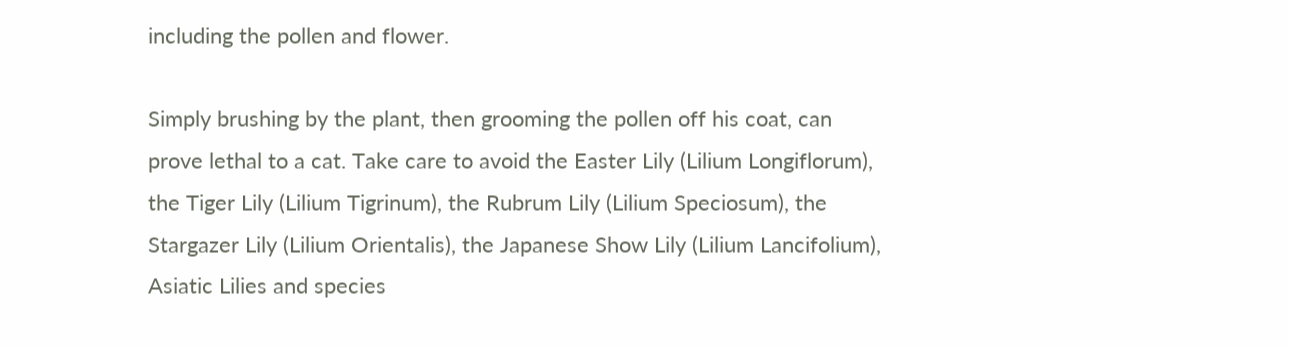including the pollen and flower.

Simply brushing by the plant, then grooming the pollen off his coat, can prove lethal to a cat. Take care to avoid the Easter Lily (Lilium Longiflorum), the Tiger Lily (Lilium Tigrinum), the Rubrum Lily (Lilium Speciosum), the Stargazer Lily (Lilium Orientalis), the Japanese Show Lily (Lilium Lancifolium), Asiatic Lilies and species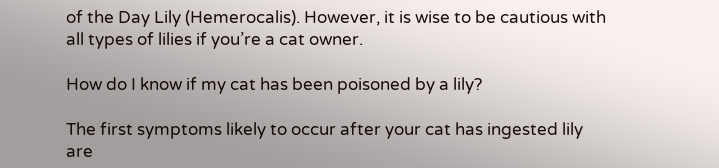of the Day Lily (Hemerocalis). However, it is wise to be cautious with all types of lilies if you’re a cat owner.

How do I know if my cat has been poisoned by a lily?

The first symptoms likely to occur after your cat has ingested lily are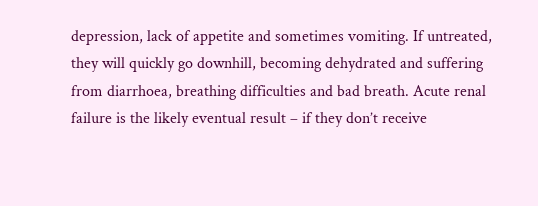depression, lack of appetite and sometimes vomiting. If untreated, they will quickly go downhill, becoming dehydrated and suffering from diarrhoea, breathing difficulties and bad breath. Acute renal failure is the likely eventual result – if they don’t receive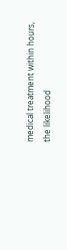medical treatment within hours, the likelihood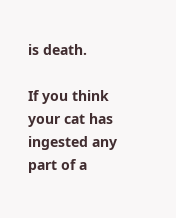is death.

If you think your cat has ingested any part of a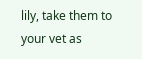lily, take them to your vet as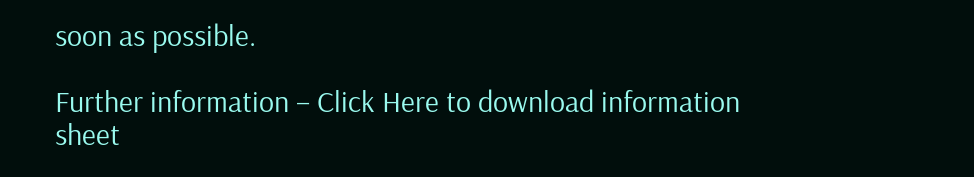soon as possible.

Further information – Click Here to download information sheet